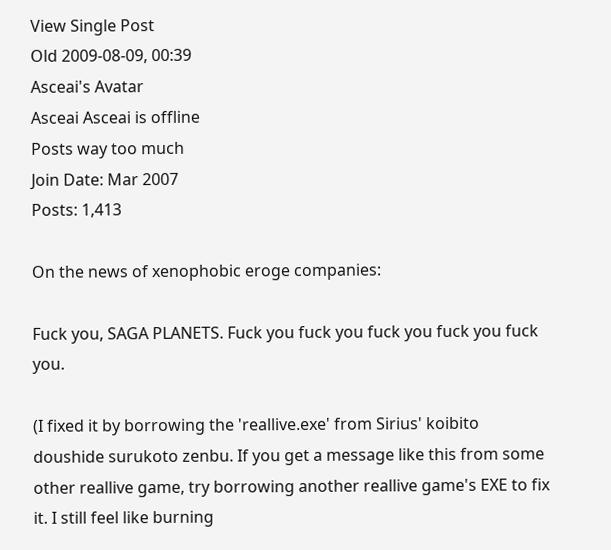View Single Post
Old 2009-08-09, 00:39
Asceai's Avatar
Asceai Asceai is offline
Posts way too much
Join Date: Mar 2007
Posts: 1,413

On the news of xenophobic eroge companies:

Fuck you, SAGA PLANETS. Fuck you fuck you fuck you fuck you fuck you.

(I fixed it by borrowing the 'reallive.exe' from Sirius' koibito doushide surukoto zenbu. If you get a message like this from some other reallive game, try borrowing another reallive game's EXE to fix it. I still feel like burning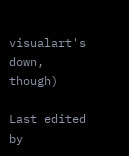visualart's down, though)

Last edited by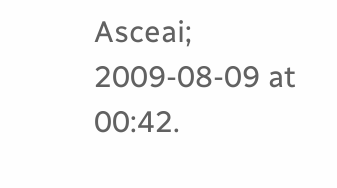Asceai; 2009-08-09 at 00:42.